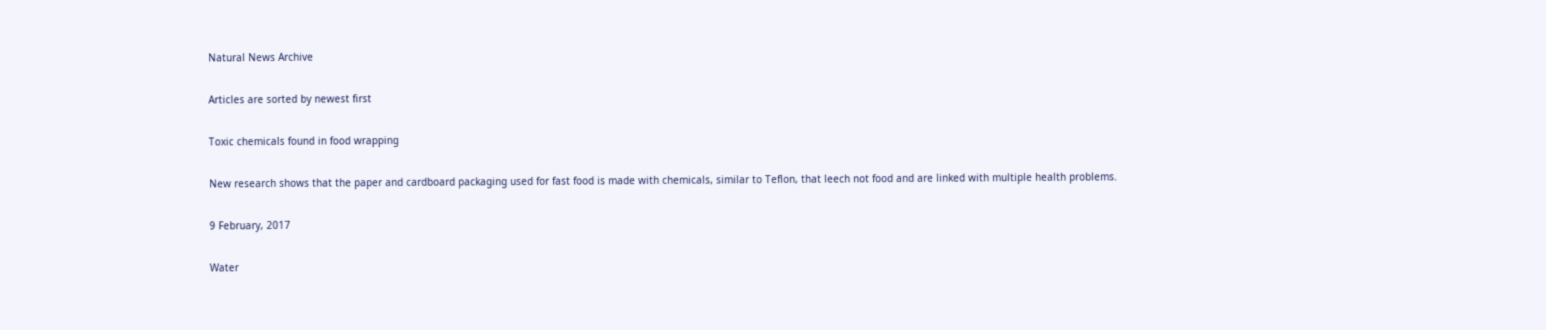Natural News Archive

Articles are sorted by newest first

Toxic chemicals found in food wrapping

New research shows that the paper and cardboard packaging used for fast food is made with chemicals, similar to Teflon, that leech not food and are linked with multiple health problems.

9 February, 2017

Water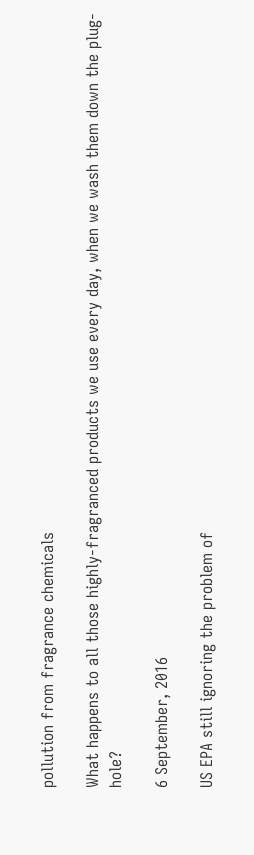pollution from fragrance chemicals

What happens to all those highly-fragranced products we use every day, when we wash them down the plug-hole?

6 September, 2016

US EPA still ignoring the problem of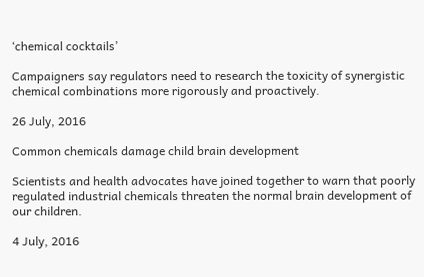‘chemical cocktails’

Campaigners say regulators need to research the toxicity of synergistic chemical combinations more rigorously and proactively.

26 July, 2016

Common chemicals damage child brain development

Scientists and health advocates have joined together to warn that poorly regulated industrial chemicals threaten the normal brain development of our children.

4 July, 2016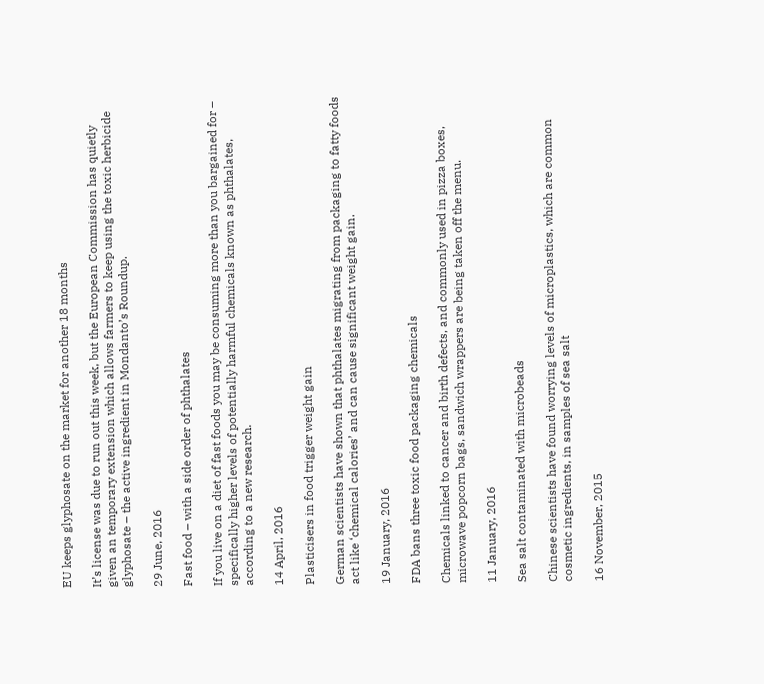EU keeps glyphosate on the market for another 18 months

It’s license was due to run out this week, but the European Commission has quietly given an temporary extension which allows farmers to keep using the toxic herbicide glyphosate – the active ingredient in Mondanto’s Roundup.

29 June, 2016

Fast food – with a side order of phthalates

If you live on a diet of fast foods you may be consuming more than you bargained for – specifically higher levels of potentially harmful chemicals known as phthalates, according to a new research.

14 April, 2016

Plasticisers in food trigger weight gain

German scientists have shown that phthalates migrating from packaging to fatty foods act like ‘chemical calories’ and can cause significant weight gain.

19 January, 2016

FDA bans three toxic food packaging chemicals

Chemicals linked to cancer and birth defects, and commonly used in pizza boxes, microwave popcorn bags, sandwich wrappers are being taken off the menu.

11 January, 2016

Sea salt contaminated with microbeads

Chinese scientists have found worrying levels of microplastics, which are common cosmetic ingredients, in samples of sea salt

16 November, 2015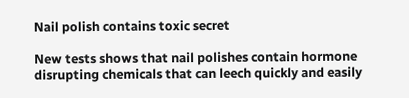Nail polish contains toxic secret

New tests shows that nail polishes contain hormone disrupting chemicals that can leech quickly and easily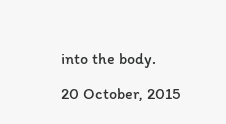into the body.

20 October, 2015